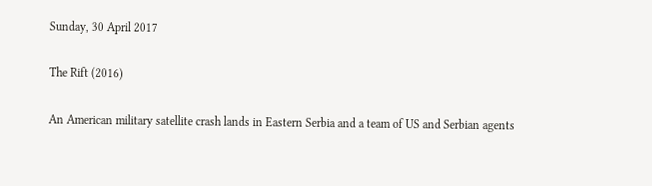Sunday, 30 April 2017

The Rift (2016)

An American military satellite crash lands in Eastern Serbia and a team of US and Serbian agents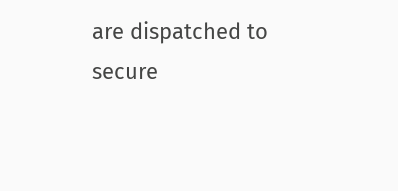are dispatched to secure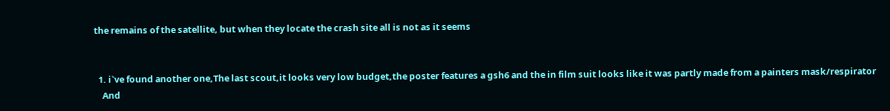the remains of the satellite, but when they locate the crash site all is not as it seems


  1. i`ve found another one,The last scout,it looks very low budget,the poster features a gsh6 and the in film suit looks like it was partly made from a painters mask/respirator
    And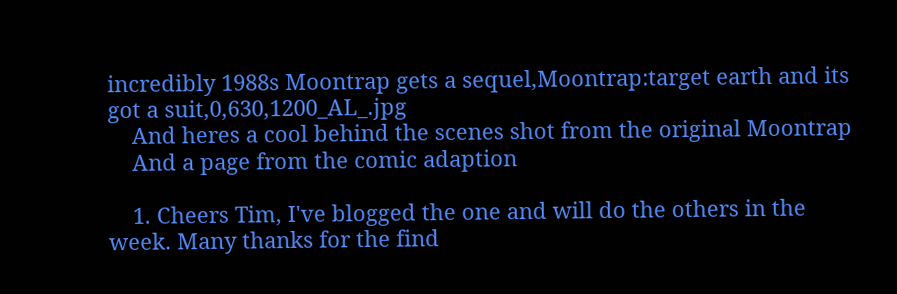incredibly 1988s Moontrap gets a sequel,Moontrap:target earth and its got a suit,0,630,1200_AL_.jpg
    And heres a cool behind the scenes shot from the original Moontrap
    And a page from the comic adaption

    1. Cheers Tim, I've blogged the one and will do the others in the week. Many thanks for the find